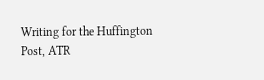Writing for the Huffington Post, ATR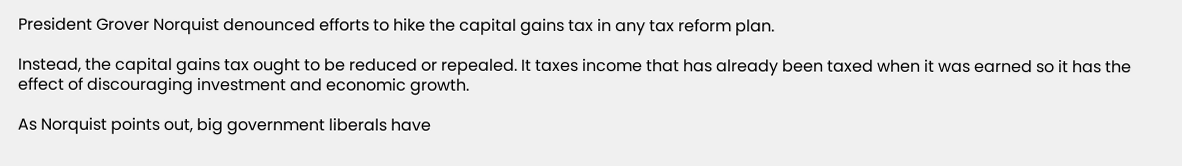President Grover Norquist denounced efforts to hike the capital gains tax in any tax reform plan.

Instead, the capital gains tax ought to be reduced or repealed. It taxes income that has already been taxed when it was earned so it has the effect of discouraging investment and economic growth.

As Norquist points out, big government liberals have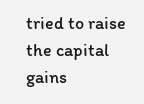tried to raise the capital gains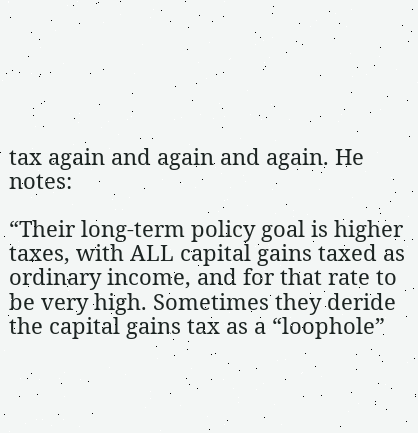tax again and again and again. He notes:

“Their long-term policy goal is higher taxes, with ALL capital gains taxed as ordinary income, and for that rate to be very high. Sometimes they deride the capital gains tax as a “loophole”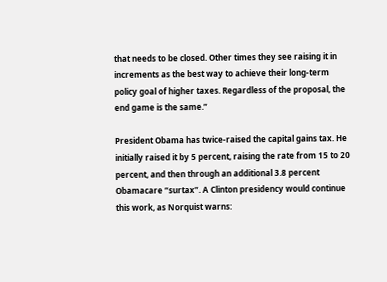that needs to be closed. Other times they see raising it in increments as the best way to achieve their long-term policy goal of higher taxes. Regardless of the proposal, the end game is the same.”

President Obama has twice-raised the capital gains tax. He initially raised it by 5 percent, raising the rate from 15 to 20 percent, and then through an additional 3.8 percent Obamacare “surtax”. A Clinton presidency would continue this work, as Norquist warns: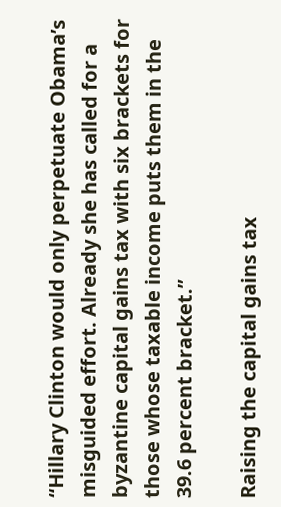“Hillary Clinton would only perpetuate Obama’s misguided effort. Already she has called for a byzantine capital gains tax with six brackets for those whose taxable income puts them in the 39.6 percent bracket.”

Raising the capital gains tax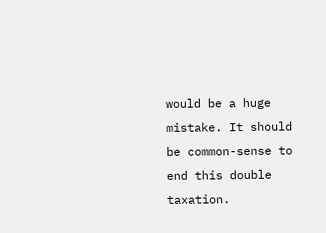would be a huge mistake. It should be common-sense to end this double taxation.